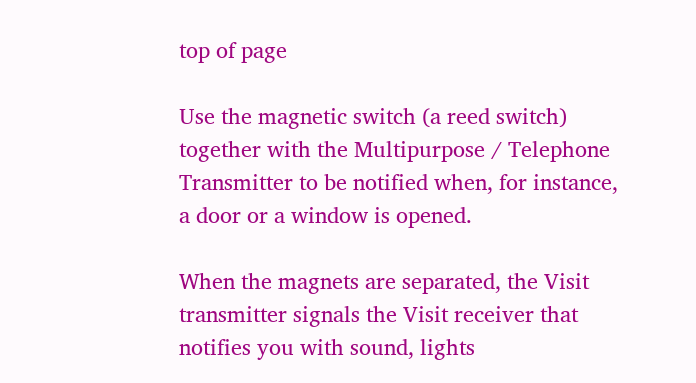top of page

Use the magnetic switch (a reed switch) together with the Multipurpose / Telephone Transmitter to be notified when, for instance, a door or a window is opened.

When the magnets are separated, the Visit transmitter signals the Visit receiver that notifies you with sound, lights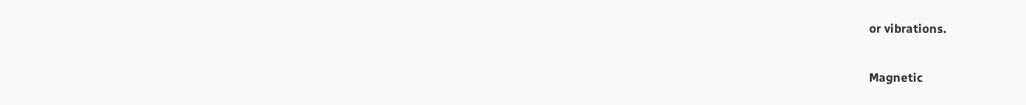or vibrations.

Magnetic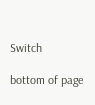Switch

bottom of page